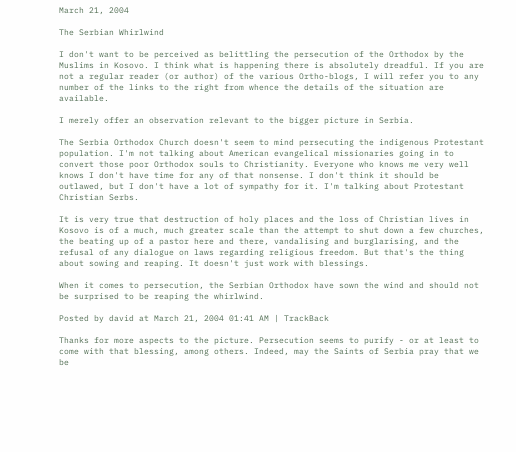March 21, 2004

The Serbian Whirlwind

I don't want to be perceived as belittling the persecution of the Orthodox by the Muslims in Kosovo. I think what is happening there is absolutely dreadful. If you are not a regular reader (or author) of the various Ortho-blogs, I will refer you to any number of the links to the right from whence the details of the situation are available.

I merely offer an observation relevant to the bigger picture in Serbia.

The Serbia Orthodox Church doesn't seem to mind persecuting the indigenous Protestant population. I'm not talking about American evangelical missionaries going in to convert those poor Orthodox souls to Christianity. Everyone who knows me very well knows I don't have time for any of that nonsense. I don't think it should be outlawed, but I don't have a lot of sympathy for it. I'm talking about Protestant Christian Serbs.

It is very true that destruction of holy places and the loss of Christian lives in Kosovo is of a much, much greater scale than the attempt to shut down a few churches, the beating up of a pastor here and there, vandalising and burglarising, and the refusal of any dialogue on laws regarding religious freedom. But that's the thing about sowing and reaping. It doesn't just work with blessings.

When it comes to persecution, the Serbian Orthodox have sown the wind and should not be surprised to be reaping the whirlwind.

Posted by david at March 21, 2004 01:41 AM | TrackBack

Thanks for more aspects to the picture. Persecution seems to purify - or at least to come with that blessing, among others. Indeed, may the Saints of Serbia pray that we be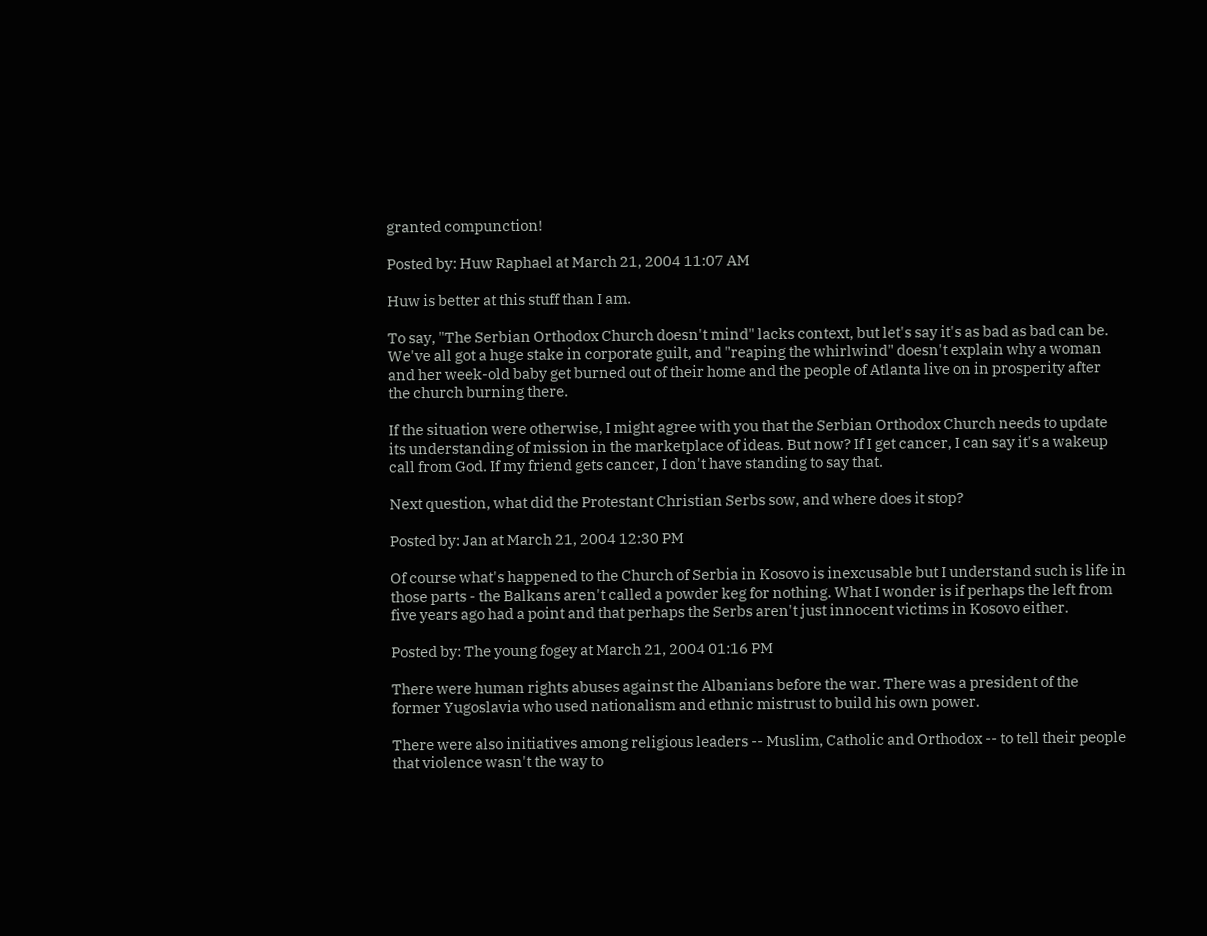granted compunction!

Posted by: Huw Raphael at March 21, 2004 11:07 AM

Huw is better at this stuff than I am.

To say, "The Serbian Orthodox Church doesn't mind" lacks context, but let's say it's as bad as bad can be. We've all got a huge stake in corporate guilt, and "reaping the whirlwind" doesn't explain why a woman and her week-old baby get burned out of their home and the people of Atlanta live on in prosperity after the church burning there.

If the situation were otherwise, I might agree with you that the Serbian Orthodox Church needs to update its understanding of mission in the marketplace of ideas. But now? If I get cancer, I can say it's a wakeup call from God. If my friend gets cancer, I don't have standing to say that.

Next question, what did the Protestant Christian Serbs sow, and where does it stop?

Posted by: Jan at March 21, 2004 12:30 PM

Of course what's happened to the Church of Serbia in Kosovo is inexcusable but I understand such is life in those parts - the Balkans aren't called a powder keg for nothing. What I wonder is if perhaps the left from five years ago had a point and that perhaps the Serbs aren't just innocent victims in Kosovo either.

Posted by: The young fogey at March 21, 2004 01:16 PM

There were human rights abuses against the Albanians before the war. There was a president of the former Yugoslavia who used nationalism and ethnic mistrust to build his own power.

There were also initiatives among religious leaders -- Muslim, Catholic and Orthodox -- to tell their people that violence wasn't the way to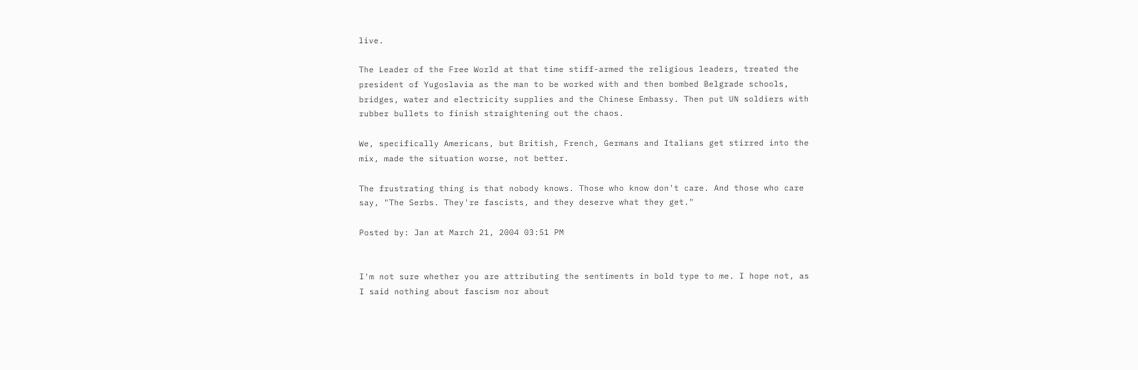live.

The Leader of the Free World at that time stiff-armed the religious leaders, treated the president of Yugoslavia as the man to be worked with and then bombed Belgrade schools, bridges, water and electricity supplies and the Chinese Embassy. Then put UN soldiers with rubber bullets to finish straightening out the chaos.

We, specifically Americans, but British, French, Germans and Italians get stirred into the mix, made the situation worse, not better.

The frustrating thing is that nobody knows. Those who know don't care. And those who care say, "The Serbs. They're fascists, and they deserve what they get."

Posted by: Jan at March 21, 2004 03:51 PM


I'm not sure whether you are attributing the sentiments in bold type to me. I hope not, as I said nothing about fascism nor about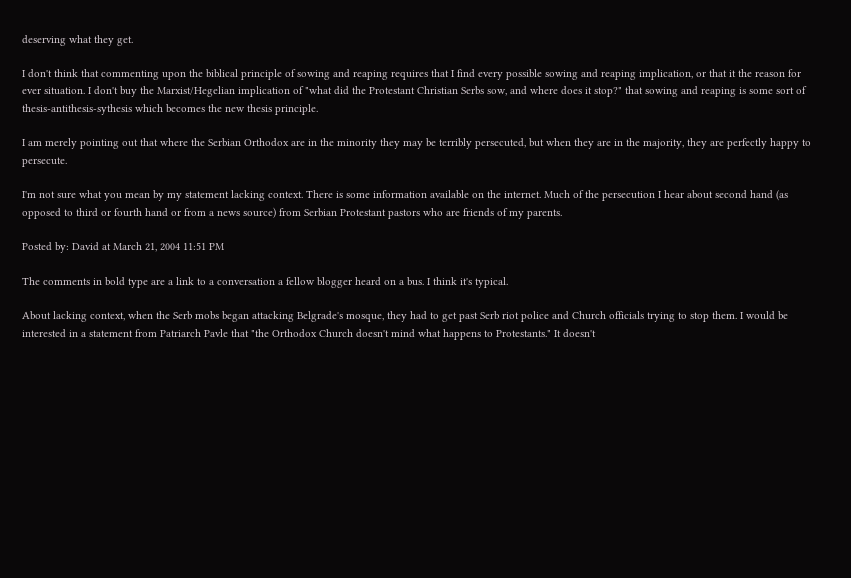deserving what they get.

I don't think that commenting upon the biblical principle of sowing and reaping requires that I find every possible sowing and reaping implication, or that it the reason for ever situation. I don't buy the Marxist/Hegelian implication of "what did the Protestant Christian Serbs sow, and where does it stop?" that sowing and reaping is some sort of thesis-antithesis-sythesis which becomes the new thesis principle.

I am merely pointing out that where the Serbian Orthodox are in the minority they may be terribly persecuted, but when they are in the majority, they are perfectly happy to persecute.

I'm not sure what you mean by my statement lacking context. There is some information available on the internet. Much of the persecution I hear about second hand (as opposed to third or fourth hand or from a news source) from Serbian Protestant pastors who are friends of my parents.

Posted by: David at March 21, 2004 11:51 PM

The comments in bold type are a link to a conversation a fellow blogger heard on a bus. I think it's typical.

About lacking context, when the Serb mobs began attacking Belgrade's mosque, they had to get past Serb riot police and Church officials trying to stop them. I would be interested in a statement from Patriarch Pavle that "the Orthodox Church doesn't mind what happens to Protestants." It doesn't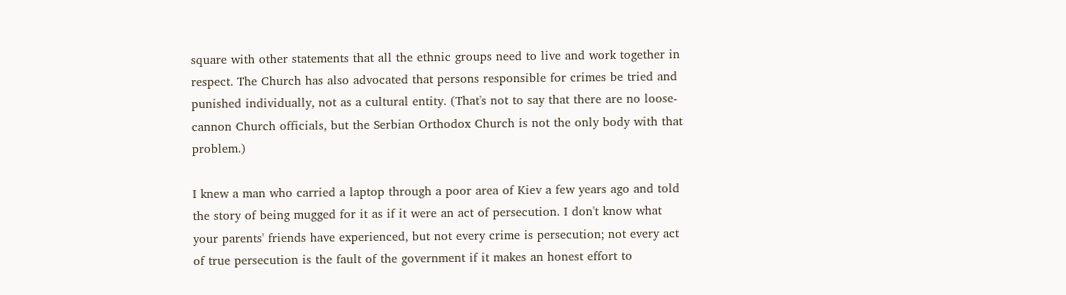square with other statements that all the ethnic groups need to live and work together in respect. The Church has also advocated that persons responsible for crimes be tried and punished individually, not as a cultural entity. (That's not to say that there are no loose-cannon Church officials, but the Serbian Orthodox Church is not the only body with that problem.)

I knew a man who carried a laptop through a poor area of Kiev a few years ago and told the story of being mugged for it as if it were an act of persecution. I don't know what your parents' friends have experienced, but not every crime is persecution; not every act of true persecution is the fault of the government if it makes an honest effort to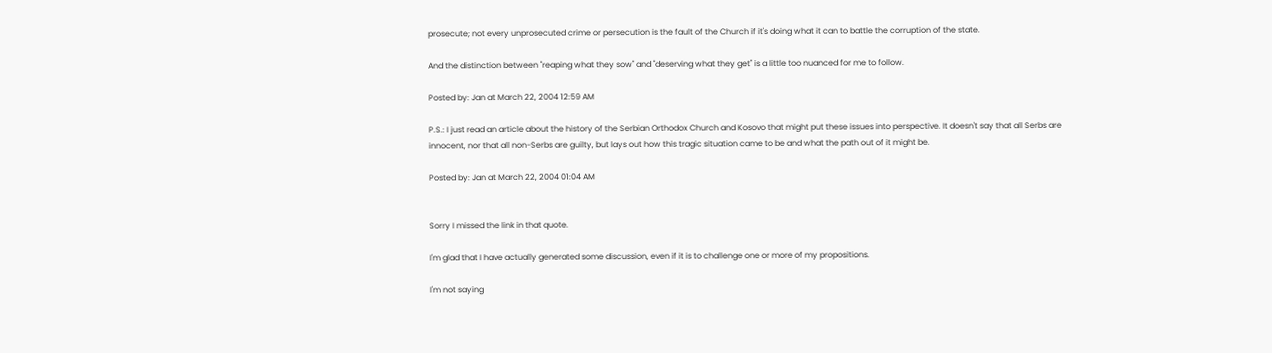prosecute; not every unprosecuted crime or persecution is the fault of the Church if it's doing what it can to battle the corruption of the state.

And the distinction between "reaping what they sow" and "deserving what they get" is a little too nuanced for me to follow.

Posted by: Jan at March 22, 2004 12:59 AM

P.S.: I just read an article about the history of the Serbian Orthodox Church and Kosovo that might put these issues into perspective. It doesn't say that all Serbs are innocent, nor that all non-Serbs are guilty, but lays out how this tragic situation came to be and what the path out of it might be.

Posted by: Jan at March 22, 2004 01:04 AM


Sorry I missed the link in that quote.

I'm glad that I have actually generated some discussion, even if it is to challenge one or more of my propositions.

I'm not saying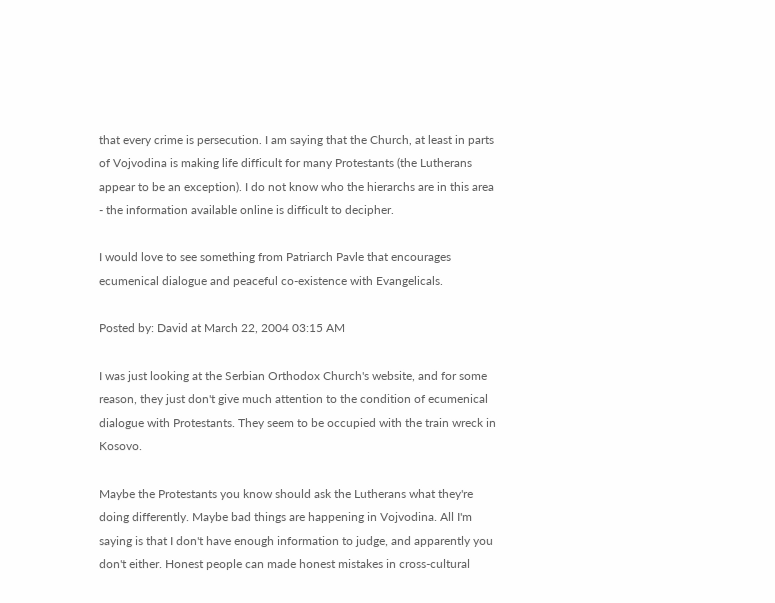that every crime is persecution. I am saying that the Church, at least in parts of Vojvodina is making life difficult for many Protestants (the Lutherans appear to be an exception). I do not know who the hierarchs are in this area - the information available online is difficult to decipher.

I would love to see something from Patriarch Pavle that encourages ecumenical dialogue and peaceful co-existence with Evangelicals.

Posted by: David at March 22, 2004 03:15 AM

I was just looking at the Serbian Orthodox Church's website, and for some reason, they just don't give much attention to the condition of ecumenical dialogue with Protestants. They seem to be occupied with the train wreck in Kosovo.

Maybe the Protestants you know should ask the Lutherans what they're doing differently. Maybe bad things are happening in Vojvodina. All I'm saying is that I don't have enough information to judge, and apparently you don't either. Honest people can made honest mistakes in cross-cultural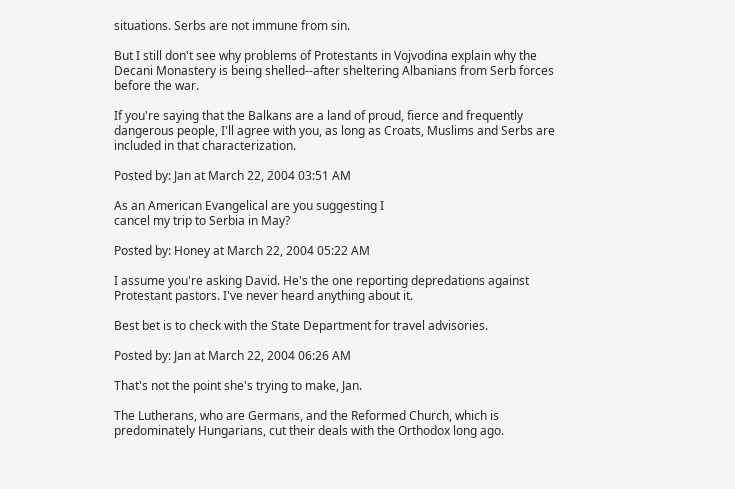situations. Serbs are not immune from sin.

But I still don't see why problems of Protestants in Vojvodina explain why the Decani Monastery is being shelled--after sheltering Albanians from Serb forces before the war.

If you're saying that the Balkans are a land of proud, fierce and frequently dangerous people, I'll agree with you, as long as Croats, Muslims and Serbs are included in that characterization.

Posted by: Jan at March 22, 2004 03:51 AM

As an American Evangelical are you suggesting I
cancel my trip to Serbia in May?

Posted by: Honey at March 22, 2004 05:22 AM

I assume you're asking David. He's the one reporting depredations against Protestant pastors. I've never heard anything about it.

Best bet is to check with the State Department for travel advisories.

Posted by: Jan at March 22, 2004 06:26 AM

That's not the point she's trying to make, Jan.

The Lutherans, who are Germans, and the Reformed Church, which is predominately Hungarians, cut their deals with the Orthodox long ago.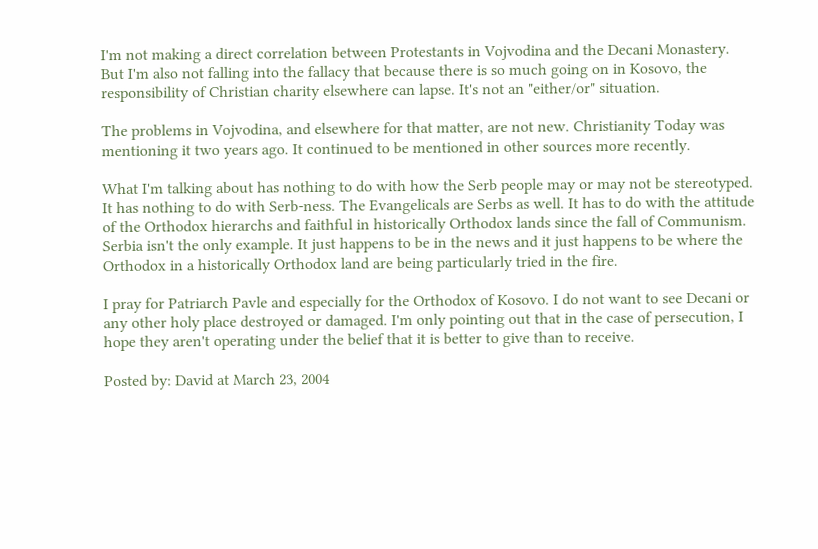I'm not making a direct correlation between Protestants in Vojvodina and the Decani Monastery. But I'm also not falling into the fallacy that because there is so much going on in Kosovo, the responsibility of Christian charity elsewhere can lapse. It's not an "either/or" situation.

The problems in Vojvodina, and elsewhere for that matter, are not new. Christianity Today was mentioning it two years ago. It continued to be mentioned in other sources more recently.

What I'm talking about has nothing to do with how the Serb people may or may not be stereotyped. It has nothing to do with Serb-ness. The Evangelicals are Serbs as well. It has to do with the attitude of the Orthodox hierarchs and faithful in historically Orthodox lands since the fall of Communism. Serbia isn't the only example. It just happens to be in the news and it just happens to be where the Orthodox in a historically Orthodox land are being particularly tried in the fire.

I pray for Patriarch Pavle and especially for the Orthodox of Kosovo. I do not want to see Decani or any other holy place destroyed or damaged. I'm only pointing out that in the case of persecution, I hope they aren't operating under the belief that it is better to give than to receive.

Posted by: David at March 23, 2004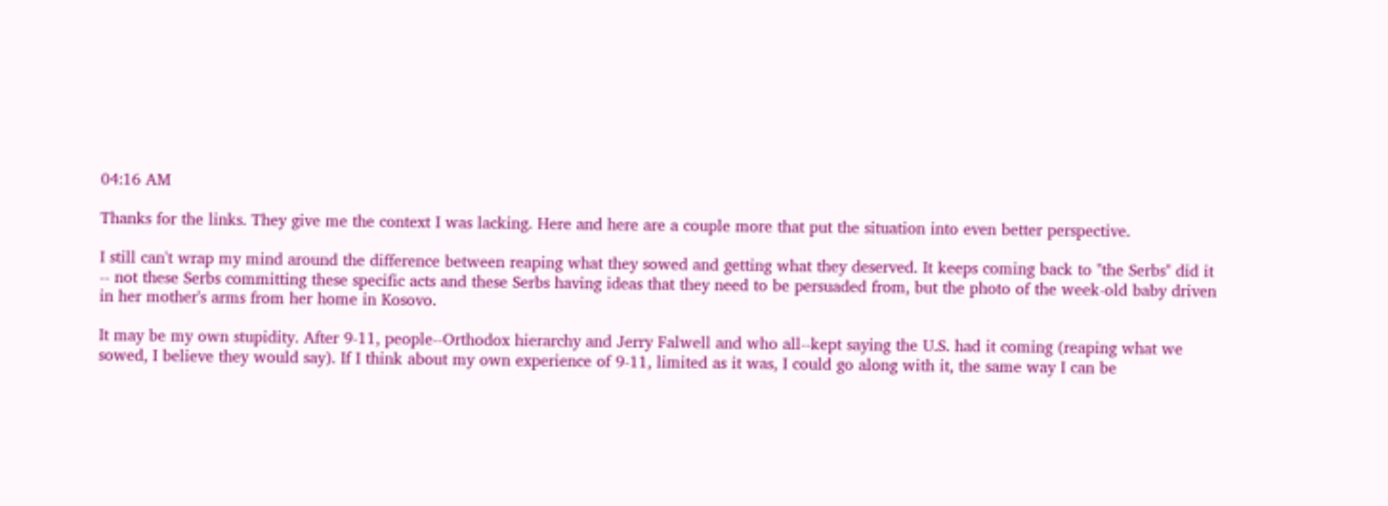04:16 AM

Thanks for the links. They give me the context I was lacking. Here and here are a couple more that put the situation into even better perspective.

I still can't wrap my mind around the difference between reaping what they sowed and getting what they deserved. It keeps coming back to "the Serbs" did it -- not these Serbs committing these specific acts and these Serbs having ideas that they need to be persuaded from, but the photo of the week-old baby driven in her mother's arms from her home in Kosovo.

It may be my own stupidity. After 9-11, people--Orthodox hierarchy and Jerry Falwell and who all--kept saying the U.S. had it coming (reaping what we sowed, I believe they would say). If I think about my own experience of 9-11, limited as it was, I could go along with it, the same way I can be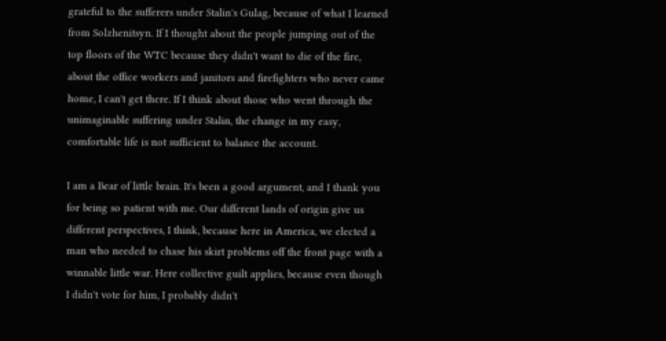grateful to the sufferers under Stalin's Gulag, because of what I learned from Solzhenitsyn. If I thought about the people jumping out of the top floors of the WTC because they didn't want to die of the fire, about the office workers and janitors and firefighters who never came home, I can't get there. If I think about those who went through the unimaginable suffering under Stalin, the change in my easy, comfortable life is not sufficient to balance the account.

I am a Bear of little brain. It's been a good argument, and I thank you for being so patient with me. Our different lands of origin give us different perspectives, I think, because here in America, we elected a man who needed to chase his skirt problems off the front page with a winnable little war. Here collective guilt applies, because even though I didn't vote for him, I probably didn't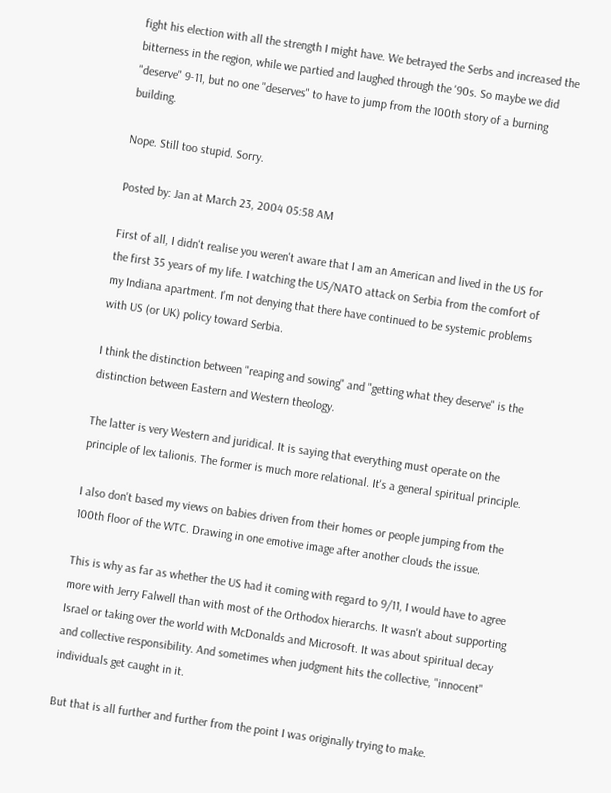fight his election with all the strength I might have. We betrayed the Serbs and increased the bitterness in the region, while we partied and laughed through the '90s. So maybe we did "deserve" 9-11, but no one "deserves" to have to jump from the 100th story of a burning building.

Nope. Still too stupid. Sorry.

Posted by: Jan at March 23, 2004 05:58 AM

First of all, I didn't realise you weren't aware that I am an American and lived in the US for the first 35 years of my life. I watching the US/NATO attack on Serbia from the comfort of my Indiana apartment. I'm not denying that there have continued to be systemic problems with US (or UK) policy toward Serbia.

I think the distinction between "reaping and sowing" and "getting what they deserve" is the distinction between Eastern and Western theology.

The latter is very Western and juridical. It is saying that everything must operate on the principle of lex talionis. The former is much more relational. It's a general spiritual principle.

I also don't based my views on babies driven from their homes or people jumping from the 100th floor of the WTC. Drawing in one emotive image after another clouds the issue.

This is why as far as whether the US had it coming with regard to 9/11, I would have to agree more with Jerry Falwell than with most of the Orthodox hierarchs. It wasn't about supporting Israel or taking over the world with McDonalds and Microsoft. It was about spiritual decay and collective responsibility. And sometimes when judgment hits the collective, "innocent" individuals get caught in it.

But that is all further and further from the point I was originally trying to make.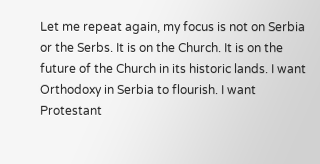Let me repeat again, my focus is not on Serbia or the Serbs. It is on the Church. It is on the future of the Church in its historic lands. I want Orthodoxy in Serbia to flourish. I want Protestant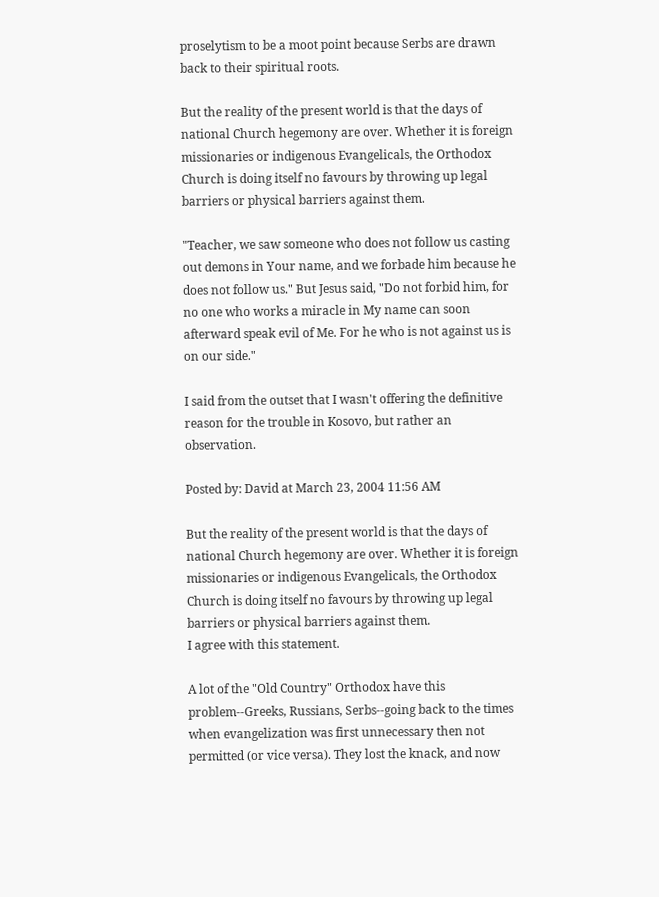proselytism to be a moot point because Serbs are drawn back to their spiritual roots.

But the reality of the present world is that the days of national Church hegemony are over. Whether it is foreign missionaries or indigenous Evangelicals, the Orthodox Church is doing itself no favours by throwing up legal barriers or physical barriers against them.

"Teacher, we saw someone who does not follow us casting out demons in Your name, and we forbade him because he does not follow us." But Jesus said, "Do not forbid him, for no one who works a miracle in My name can soon afterward speak evil of Me. For he who is not against us is on our side."

I said from the outset that I wasn't offering the definitive reason for the trouble in Kosovo, but rather an observation.

Posted by: David at March 23, 2004 11:56 AM

But the reality of the present world is that the days of national Church hegemony are over. Whether it is foreign missionaries or indigenous Evangelicals, the Orthodox Church is doing itself no favours by throwing up legal barriers or physical barriers against them.
I agree with this statement.

A lot of the "Old Country" Orthodox have this problem--Greeks, Russians, Serbs--going back to the times when evangelization was first unnecessary then not permitted (or vice versa). They lost the knack, and now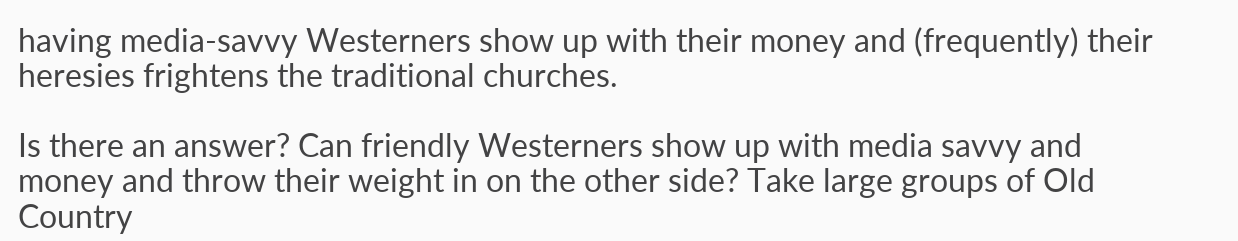having media-savvy Westerners show up with their money and (frequently) their heresies frightens the traditional churches.

Is there an answer? Can friendly Westerners show up with media savvy and money and throw their weight in on the other side? Take large groups of Old Country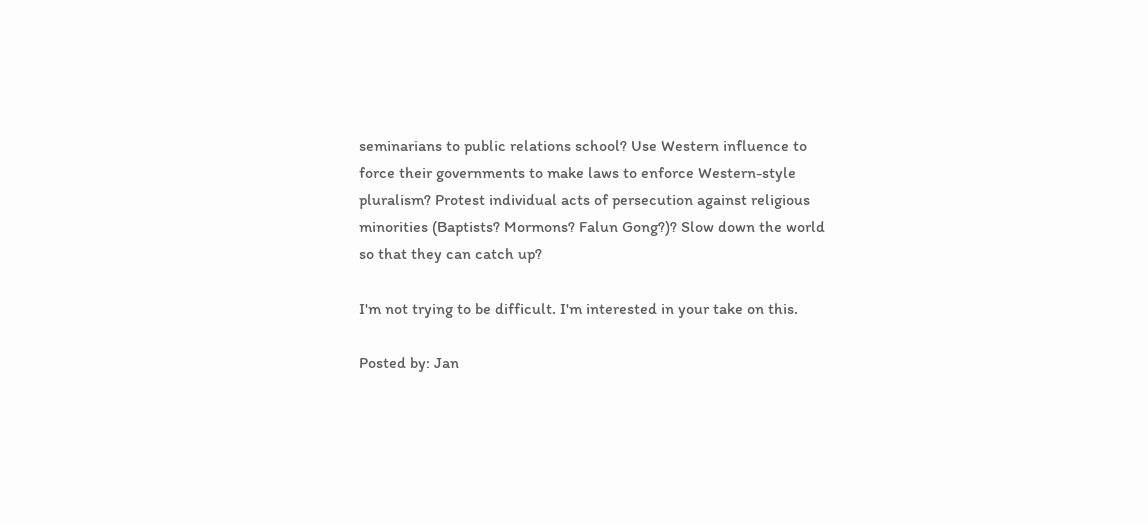seminarians to public relations school? Use Western influence to force their governments to make laws to enforce Western-style pluralism? Protest individual acts of persecution against religious minorities (Baptists? Mormons? Falun Gong?)? Slow down the world so that they can catch up?

I'm not trying to be difficult. I'm interested in your take on this.

Posted by: Jan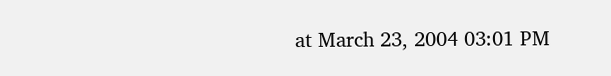at March 23, 2004 03:01 PM